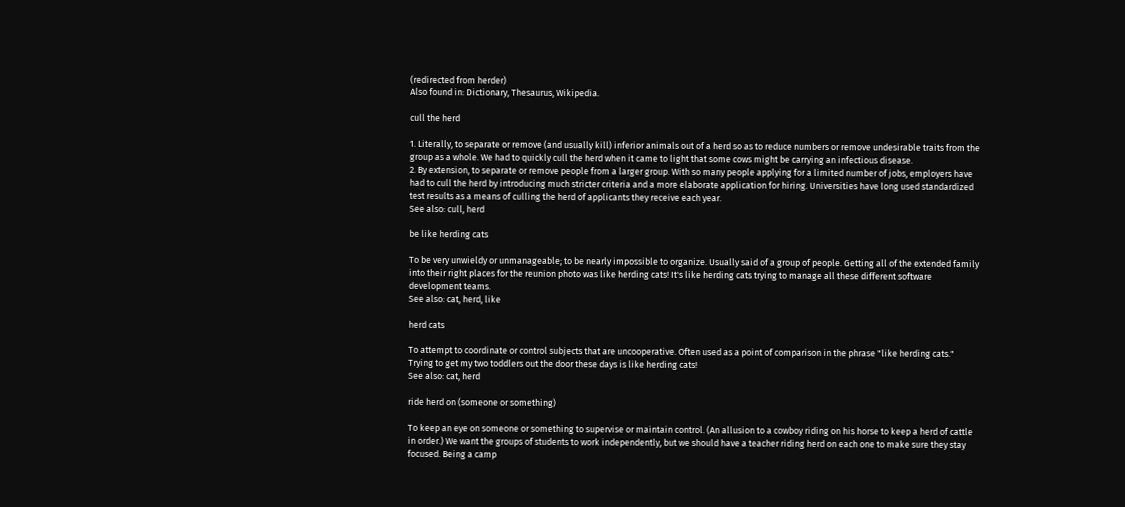(redirected from herder)
Also found in: Dictionary, Thesaurus, Wikipedia.

cull the herd

1. Literally, to separate or remove (and usually kill) inferior animals out of a herd so as to reduce numbers or remove undesirable traits from the group as a whole. We had to quickly cull the herd when it came to light that some cows might be carrying an infectious disease.
2. By extension, to separate or remove people from a larger group. With so many people applying for a limited number of jobs, employers have had to cull the herd by introducing much stricter criteria and a more elaborate application for hiring. Universities have long used standardized test results as a means of culling the herd of applicants they receive each year.
See also: cull, herd

be like herding cats

To be very unwieldy or unmanageable; to be nearly impossible to organize. Usually said of a group of people. Getting all of the extended family into their right places for the reunion photo was like herding cats! It's like herding cats trying to manage all these different software development teams.
See also: cat, herd, like

herd cats

To attempt to coordinate or control subjects that are uncooperative. Often used as a point of comparison in the phrase "like herding cats." Trying to get my two toddlers out the door these days is like herding cats!
See also: cat, herd

ride herd on (someone or something)

To keep an eye on someone or something to supervise or maintain control. (An allusion to a cowboy riding on his horse to keep a herd of cattle in order.) We want the groups of students to work independently, but we should have a teacher riding herd on each one to make sure they stay focused. Being a camp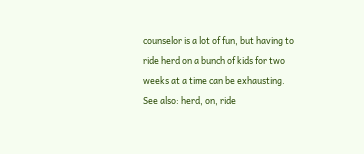counselor is a lot of fun, but having to ride herd on a bunch of kids for two weeks at a time can be exhausting.
See also: herd, on, ride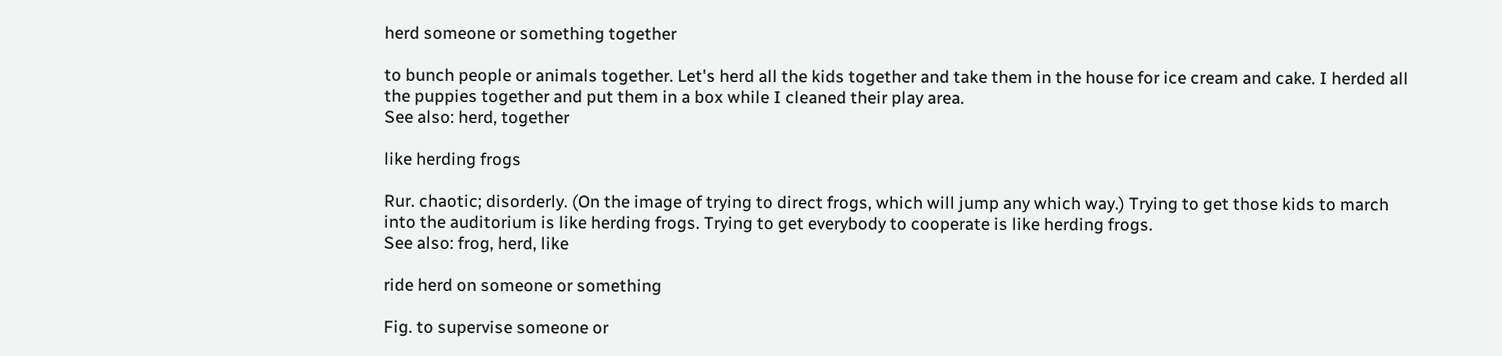herd someone or something together

to bunch people or animals together. Let's herd all the kids together and take them in the house for ice cream and cake. I herded all the puppies together and put them in a box while I cleaned their play area.
See also: herd, together

like herding frogs

Rur. chaotic; disorderly. (On the image of trying to direct frogs, which will jump any which way.) Trying to get those kids to march into the auditorium is like herding frogs. Trying to get everybody to cooperate is like herding frogs.
See also: frog, herd, like

ride herd on someone or something

Fig. to supervise someone or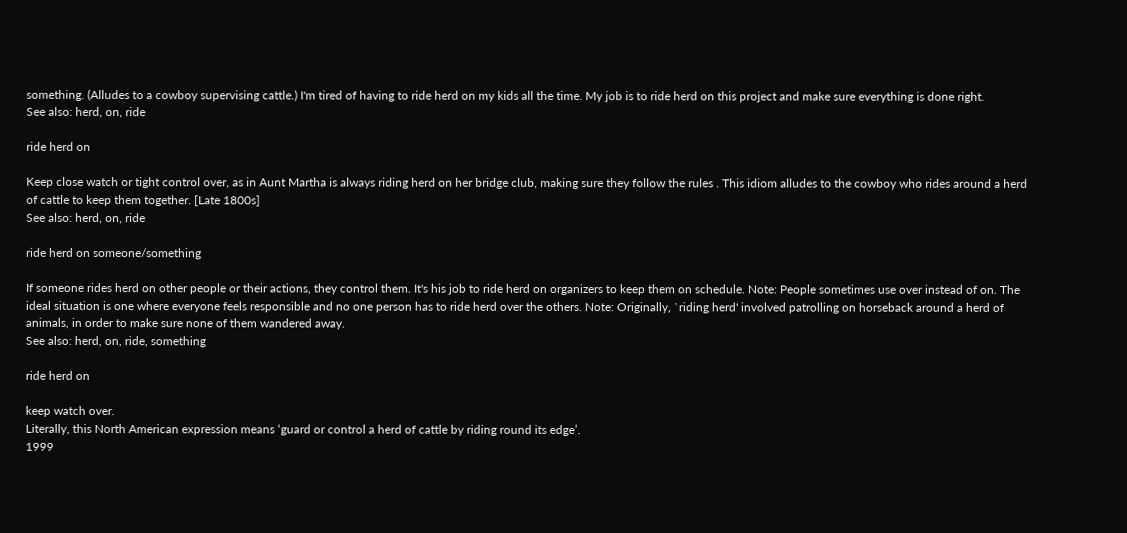something. (Alludes to a cowboy supervising cattle.) I'm tired of having to ride herd on my kids all the time. My job is to ride herd on this project and make sure everything is done right.
See also: herd, on, ride

ride herd on

Keep close watch or tight control over, as in Aunt Martha is always riding herd on her bridge club, making sure they follow the rules . This idiom alludes to the cowboy who rides around a herd of cattle to keep them together. [Late 1800s]
See also: herd, on, ride

ride herd on someone/something

If someone rides herd on other people or their actions, they control them. It's his job to ride herd on organizers to keep them on schedule. Note: People sometimes use over instead of on. The ideal situation is one where everyone feels responsible and no one person has to ride herd over the others. Note: Originally, `riding herd' involved patrolling on horseback around a herd of animals, in order to make sure none of them wandered away.
See also: herd, on, ride, something

ride herd on

keep watch over.
Literally, this North American expression means ‘guard or control a herd of cattle by riding round its edge’.
1999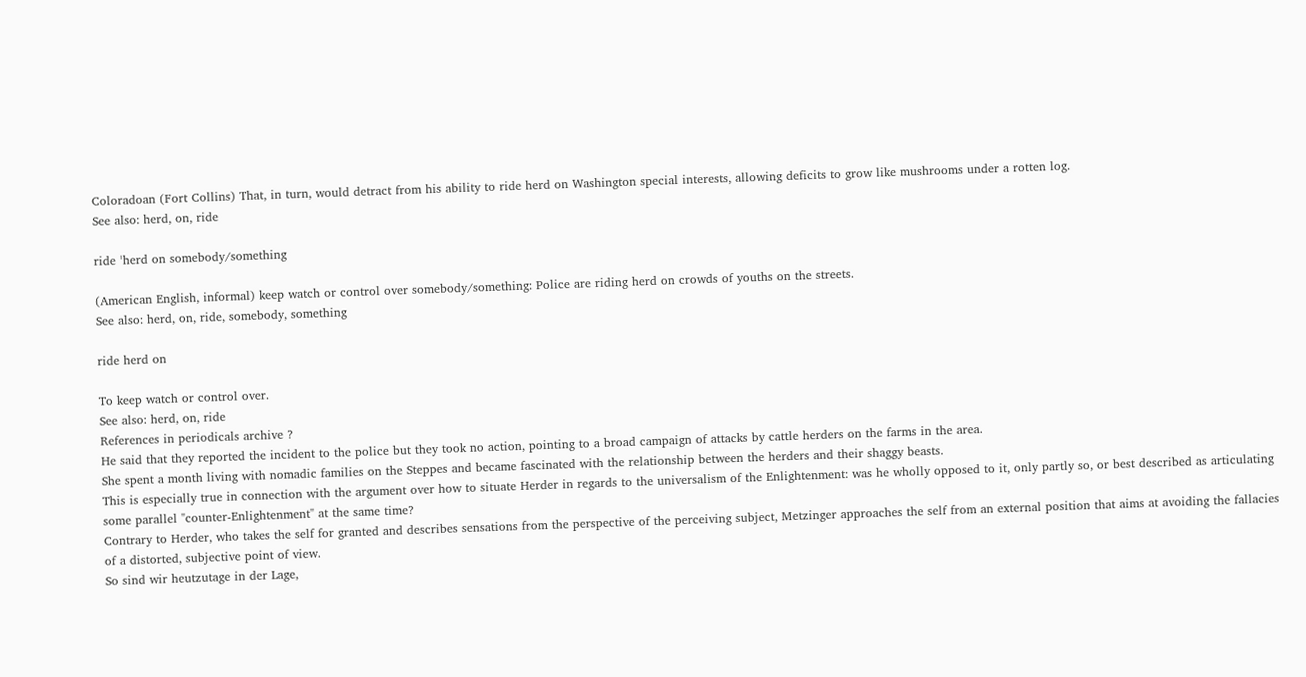Coloradoan (Fort Collins) That, in turn, would detract from his ability to ride herd on Washington special interests, allowing deficits to grow like mushrooms under a rotten log.
See also: herd, on, ride

ride ˈherd on somebody/something

(American English, informal) keep watch or control over somebody/something: Police are riding herd on crowds of youths on the streets.
See also: herd, on, ride, somebody, something

ride herd on

To keep watch or control over.
See also: herd, on, ride
References in periodicals archive ?
He said that they reported the incident to the police but they took no action, pointing to a broad campaign of attacks by cattle herders on the farms in the area.
She spent a month living with nomadic families on the Steppes and became fascinated with the relationship between the herders and their shaggy beasts.
This is especially true in connection with the argument over how to situate Herder in regards to the universalism of the Enlightenment: was he wholly opposed to it, only partly so, or best described as articulating some parallel "counter-Enlightenment" at the same time?
Contrary to Herder, who takes the self for granted and describes sensations from the perspective of the perceiving subject, Metzinger approaches the self from an external position that aims at avoiding the fallacies of a distorted, subjective point of view.
So sind wir heutzutage in der Lage,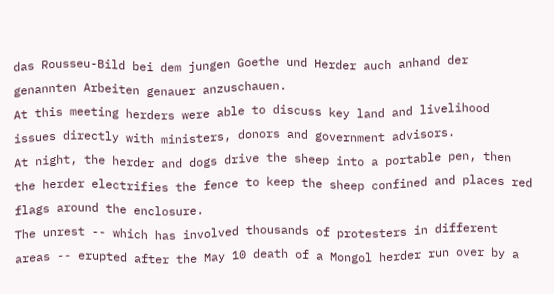das Rousseu-Bild bei dem jungen Goethe und Herder auch anhand der genannten Arbeiten genauer anzuschauen.
At this meeting herders were able to discuss key land and livelihood issues directly with ministers, donors and government advisors.
At night, the herder and dogs drive the sheep into a portable pen, then the herder electrifies the fence to keep the sheep confined and places red flags around the enclosure.
The unrest -- which has involved thousands of protesters in different areas -- erupted after the May 10 death of a Mongol herder run over by a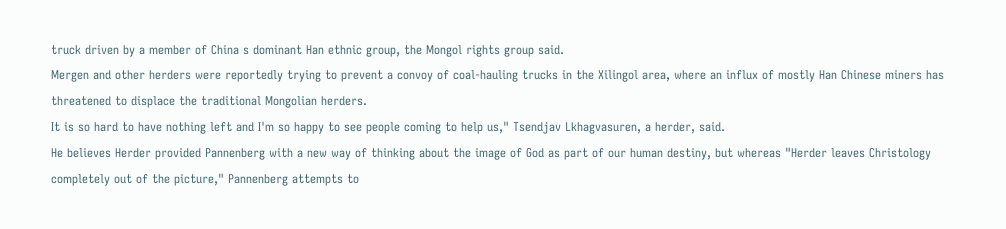truck driven by a member of China s dominant Han ethnic group, the Mongol rights group said.
Mergen and other herders were reportedly trying to prevent a convoy of coal-hauling trucks in the Xilingol area, where an influx of mostly Han Chinese miners has threatened to displace the traditional Mongolian herders.
It is so hard to have nothing left and I'm so happy to see people coming to help us," Tsendjav Lkhagvasuren, a herder, said.
He believes Herder provided Pannenberg with a new way of thinking about the image of God as part of our human destiny, but whereas "Herder leaves Christology completely out of the picture," Pannenberg attempts to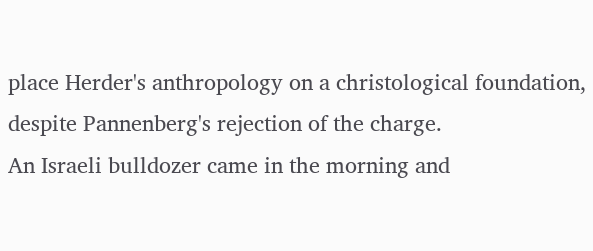place Herder's anthropology on a christological foundation, despite Pannenberg's rejection of the charge.
An Israeli bulldozer came in the morning and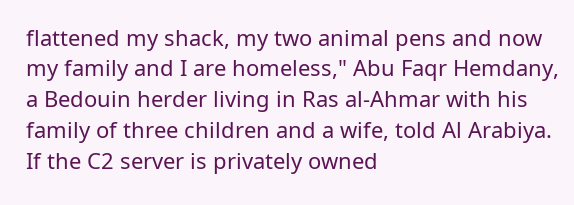flattened my shack, my two animal pens and now my family and I are homeless," Abu Faqr Hemdany, a Bedouin herder living in Ras al-Ahmar with his family of three children and a wife, told Al Arabiya.
If the C2 server is privately owned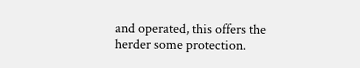and operated, this offers the herder some protection.